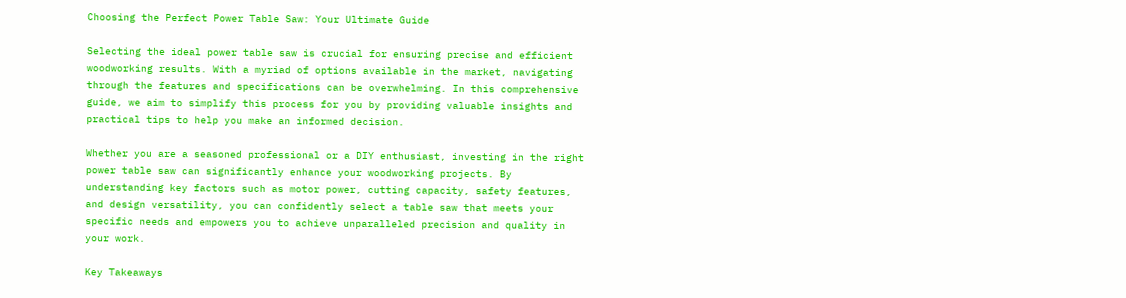Choosing the Perfect Power Table Saw: Your Ultimate Guide

Selecting the ideal power table saw is crucial for ensuring precise and efficient woodworking results. With a myriad of options available in the market, navigating through the features and specifications can be overwhelming. In this comprehensive guide, we aim to simplify this process for you by providing valuable insights and practical tips to help you make an informed decision.

Whether you are a seasoned professional or a DIY enthusiast, investing in the right power table saw can significantly enhance your woodworking projects. By understanding key factors such as motor power, cutting capacity, safety features, and design versatility, you can confidently select a table saw that meets your specific needs and empowers you to achieve unparalleled precision and quality in your work.

Key Takeaways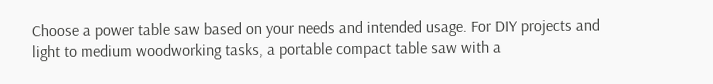Choose a power table saw based on your needs and intended usage. For DIY projects and light to medium woodworking tasks, a portable compact table saw with a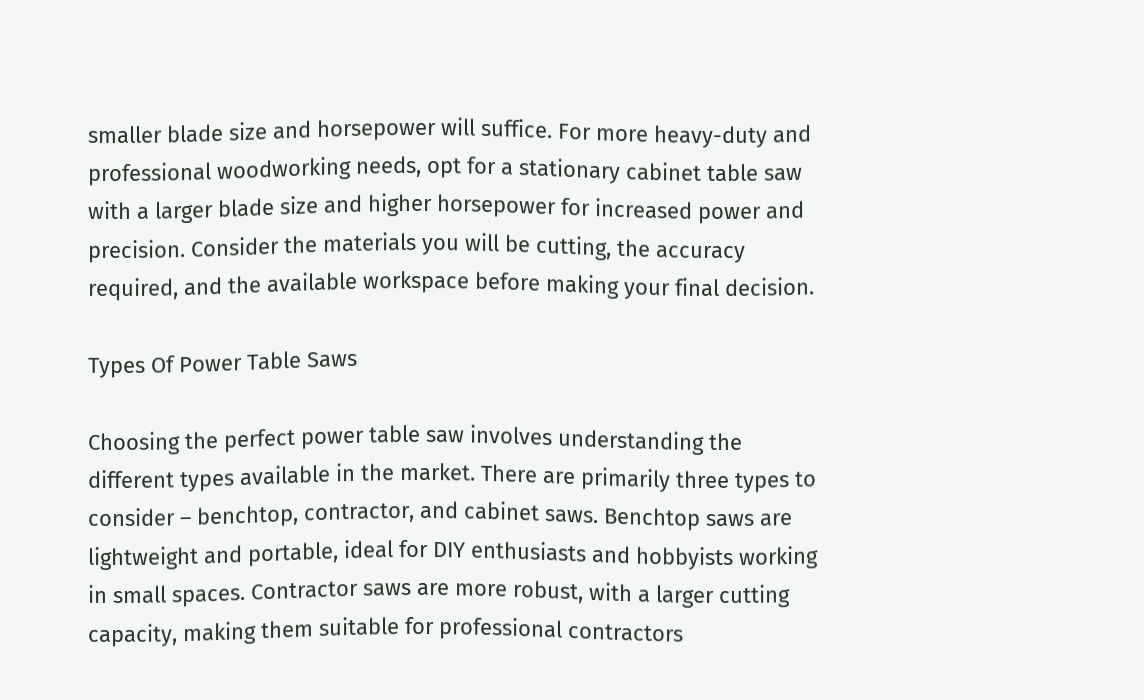smaller blade size and horsepower will suffice. For more heavy-duty and professional woodworking needs, opt for a stationary cabinet table saw with a larger blade size and higher horsepower for increased power and precision. Consider the materials you will be cutting, the accuracy required, and the available workspace before making your final decision.

Types Of Power Table Saws

Choosing the perfect power table saw involves understanding the different types available in the market. There are primarily three types to consider – benchtop, contractor, and cabinet saws. Benchtop saws are lightweight and portable, ideal for DIY enthusiasts and hobbyists working in small spaces. Contractor saws are more robust, with a larger cutting capacity, making them suitable for professional contractors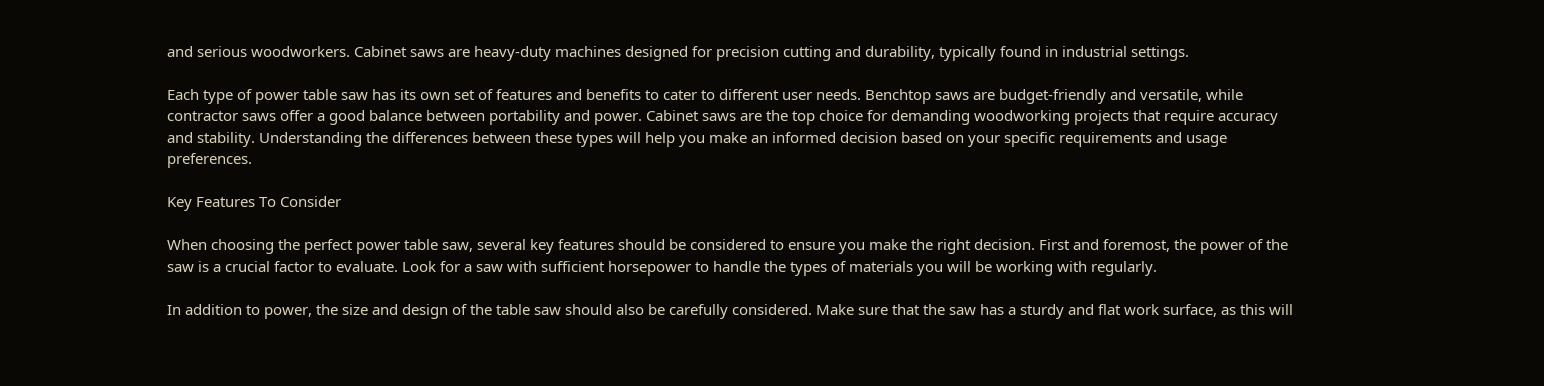and serious woodworkers. Cabinet saws are heavy-duty machines designed for precision cutting and durability, typically found in industrial settings.

Each type of power table saw has its own set of features and benefits to cater to different user needs. Benchtop saws are budget-friendly and versatile, while contractor saws offer a good balance between portability and power. Cabinet saws are the top choice for demanding woodworking projects that require accuracy and stability. Understanding the differences between these types will help you make an informed decision based on your specific requirements and usage preferences.

Key Features To Consider

When choosing the perfect power table saw, several key features should be considered to ensure you make the right decision. First and foremost, the power of the saw is a crucial factor to evaluate. Look for a saw with sufficient horsepower to handle the types of materials you will be working with regularly.

In addition to power, the size and design of the table saw should also be carefully considered. Make sure that the saw has a sturdy and flat work surface, as this will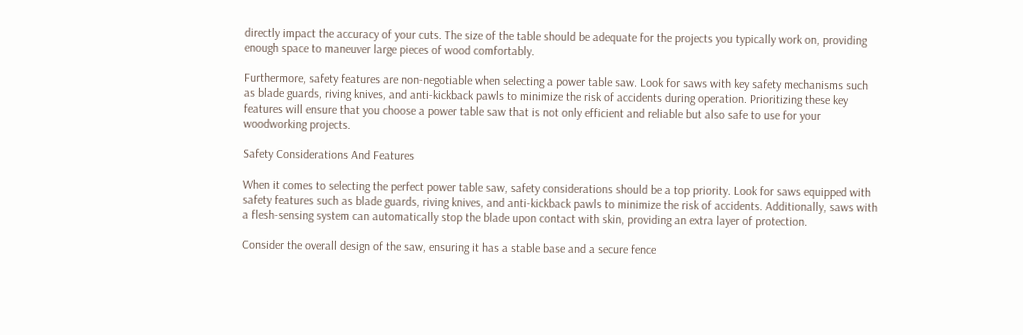directly impact the accuracy of your cuts. The size of the table should be adequate for the projects you typically work on, providing enough space to maneuver large pieces of wood comfortably.

Furthermore, safety features are non-negotiable when selecting a power table saw. Look for saws with key safety mechanisms such as blade guards, riving knives, and anti-kickback pawls to minimize the risk of accidents during operation. Prioritizing these key features will ensure that you choose a power table saw that is not only efficient and reliable but also safe to use for your woodworking projects.

Safety Considerations And Features

When it comes to selecting the perfect power table saw, safety considerations should be a top priority. Look for saws equipped with safety features such as blade guards, riving knives, and anti-kickback pawls to minimize the risk of accidents. Additionally, saws with a flesh-sensing system can automatically stop the blade upon contact with skin, providing an extra layer of protection.

Consider the overall design of the saw, ensuring it has a stable base and a secure fence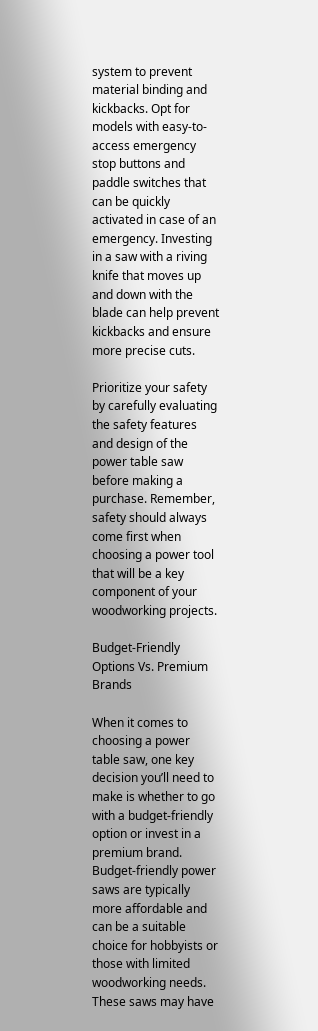system to prevent material binding and kickbacks. Opt for models with easy-to-access emergency stop buttons and paddle switches that can be quickly activated in case of an emergency. Investing in a saw with a riving knife that moves up and down with the blade can help prevent kickbacks and ensure more precise cuts.

Prioritize your safety by carefully evaluating the safety features and design of the power table saw before making a purchase. Remember, safety should always come first when choosing a power tool that will be a key component of your woodworking projects.

Budget-Friendly Options Vs. Premium Brands

When it comes to choosing a power table saw, one key decision you’ll need to make is whether to go with a budget-friendly option or invest in a premium brand. Budget-friendly power saws are typically more affordable and can be a suitable choice for hobbyists or those with limited woodworking needs. These saws may have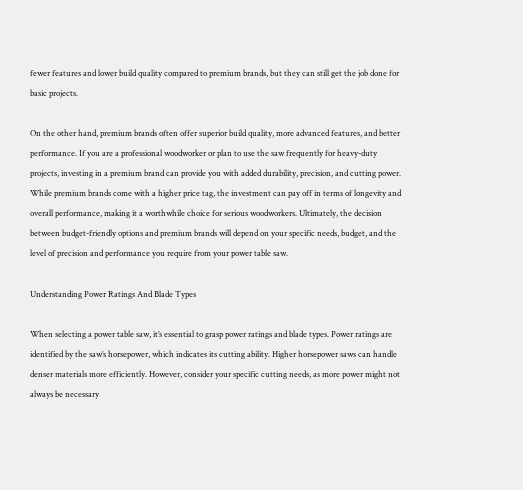fewer features and lower build quality compared to premium brands, but they can still get the job done for basic projects.

On the other hand, premium brands often offer superior build quality, more advanced features, and better performance. If you are a professional woodworker or plan to use the saw frequently for heavy-duty projects, investing in a premium brand can provide you with added durability, precision, and cutting power. While premium brands come with a higher price tag, the investment can pay off in terms of longevity and overall performance, making it a worthwhile choice for serious woodworkers. Ultimately, the decision between budget-friendly options and premium brands will depend on your specific needs, budget, and the level of precision and performance you require from your power table saw.

Understanding Power Ratings And Blade Types

When selecting a power table saw, it’s essential to grasp power ratings and blade types. Power ratings are identified by the saw’s horsepower, which indicates its cutting ability. Higher horsepower saws can handle denser materials more efficiently. However, consider your specific cutting needs, as more power might not always be necessary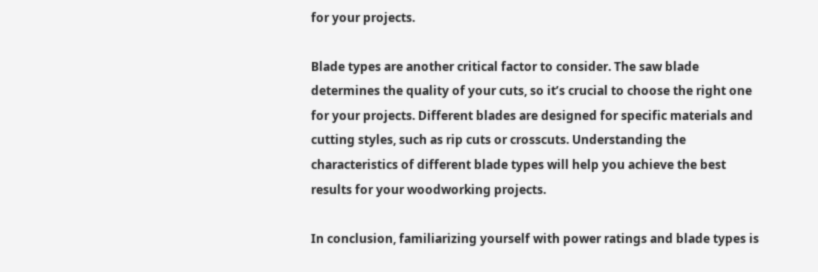for your projects.

Blade types are another critical factor to consider. The saw blade determines the quality of your cuts, so it’s crucial to choose the right one for your projects. Different blades are designed for specific materials and cutting styles, such as rip cuts or crosscuts. Understanding the characteristics of different blade types will help you achieve the best results for your woodworking projects.

In conclusion, familiarizing yourself with power ratings and blade types is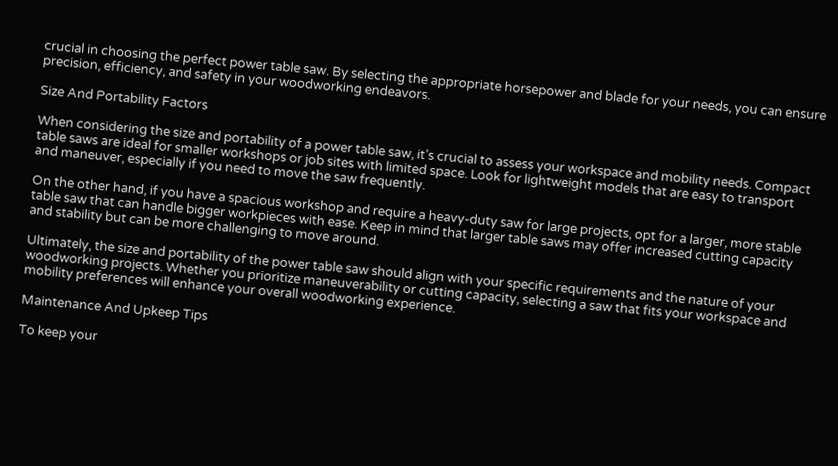crucial in choosing the perfect power table saw. By selecting the appropriate horsepower and blade for your needs, you can ensure precision, efficiency, and safety in your woodworking endeavors.

Size And Portability Factors

When considering the size and portability of a power table saw, it’s crucial to assess your workspace and mobility needs. Compact table saws are ideal for smaller workshops or job sites with limited space. Look for lightweight models that are easy to transport and maneuver, especially if you need to move the saw frequently.

On the other hand, if you have a spacious workshop and require a heavy-duty saw for large projects, opt for a larger, more stable table saw that can handle bigger workpieces with ease. Keep in mind that larger table saws may offer increased cutting capacity and stability but can be more challenging to move around.

Ultimately, the size and portability of the power table saw should align with your specific requirements and the nature of your woodworking projects. Whether you prioritize maneuverability or cutting capacity, selecting a saw that fits your workspace and mobility preferences will enhance your overall woodworking experience.

Maintenance And Upkeep Tips

To keep your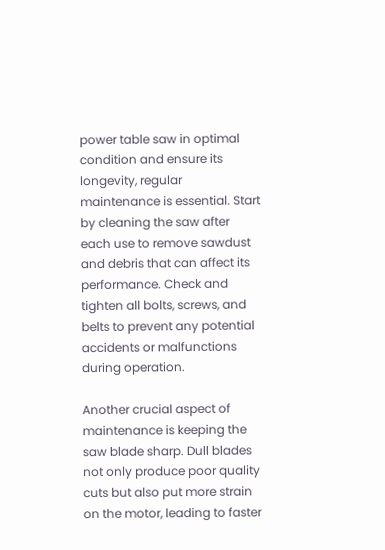power table saw in optimal condition and ensure its longevity, regular maintenance is essential. Start by cleaning the saw after each use to remove sawdust and debris that can affect its performance. Check and tighten all bolts, screws, and belts to prevent any potential accidents or malfunctions during operation.

Another crucial aspect of maintenance is keeping the saw blade sharp. Dull blades not only produce poor quality cuts but also put more strain on the motor, leading to faster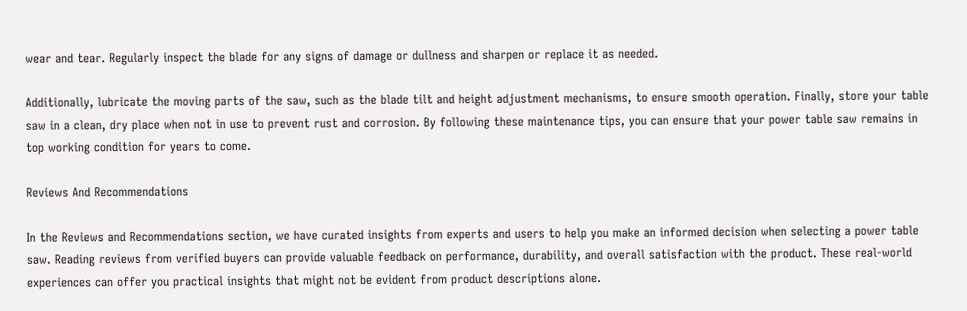wear and tear. Regularly inspect the blade for any signs of damage or dullness and sharpen or replace it as needed.

Additionally, lubricate the moving parts of the saw, such as the blade tilt and height adjustment mechanisms, to ensure smooth operation. Finally, store your table saw in a clean, dry place when not in use to prevent rust and corrosion. By following these maintenance tips, you can ensure that your power table saw remains in top working condition for years to come.

Reviews And Recommendations

In the Reviews and Recommendations section, we have curated insights from experts and users to help you make an informed decision when selecting a power table saw. Reading reviews from verified buyers can provide valuable feedback on performance, durability, and overall satisfaction with the product. These real-world experiences can offer you practical insights that might not be evident from product descriptions alone.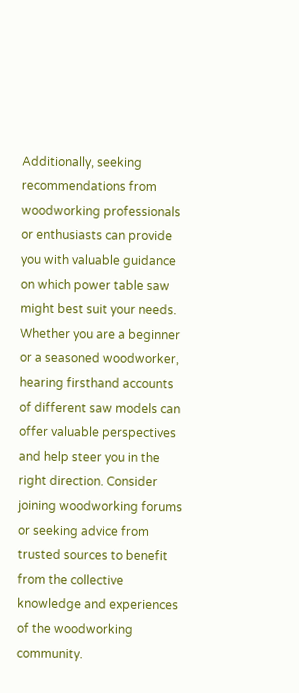Additionally, seeking recommendations from woodworking professionals or enthusiasts can provide you with valuable guidance on which power table saw might best suit your needs. Whether you are a beginner or a seasoned woodworker, hearing firsthand accounts of different saw models can offer valuable perspectives and help steer you in the right direction. Consider joining woodworking forums or seeking advice from trusted sources to benefit from the collective knowledge and experiences of the woodworking community.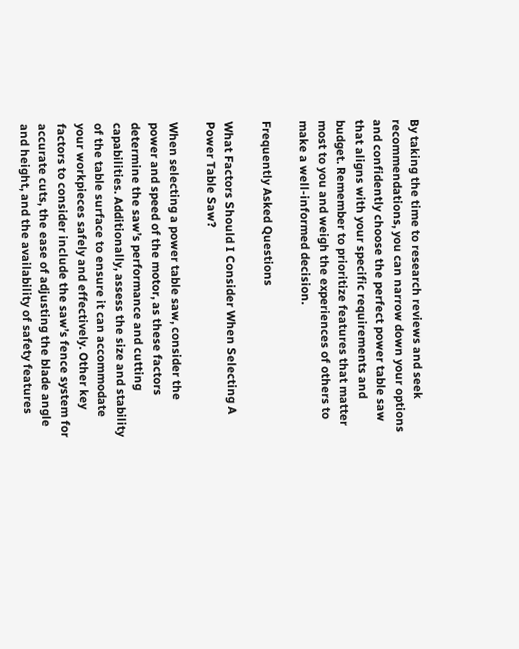By taking the time to research reviews and seek recommendations, you can narrow down your options and confidently choose the perfect power table saw that aligns with your specific requirements and budget. Remember to prioritize features that matter most to you and weigh the experiences of others to make a well-informed decision.

Frequently Asked Questions

What Factors Should I Consider When Selecting A Power Table Saw?

When selecting a power table saw, consider the power and speed of the motor, as these factors determine the saw’s performance and cutting capabilities. Additionally, assess the size and stability of the table surface to ensure it can accommodate your workpieces safely and effectively. Other key factors to consider include the saw’s fence system for accurate cuts, the ease of adjusting the blade angle and height, and the availability of safety features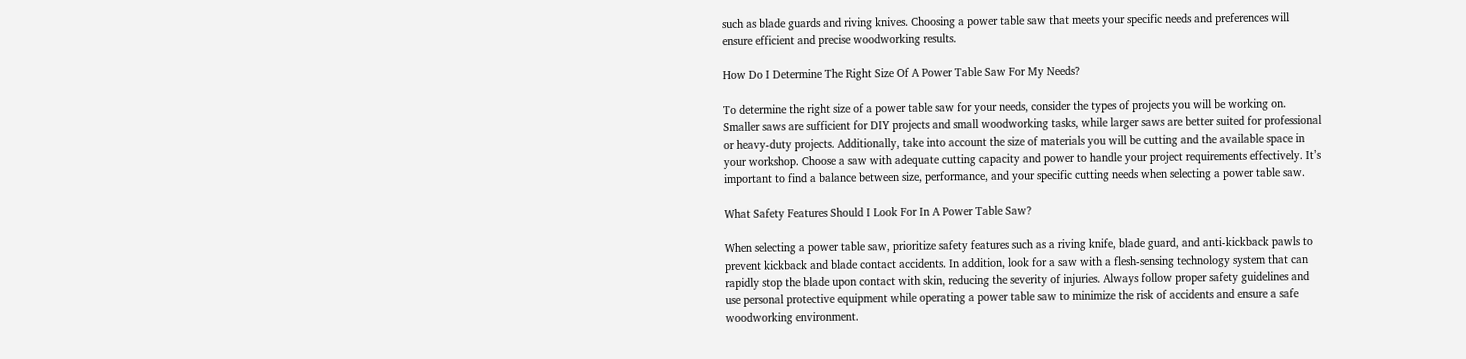such as blade guards and riving knives. Choosing a power table saw that meets your specific needs and preferences will ensure efficient and precise woodworking results.

How Do I Determine The Right Size Of A Power Table Saw For My Needs?

To determine the right size of a power table saw for your needs, consider the types of projects you will be working on. Smaller saws are sufficient for DIY projects and small woodworking tasks, while larger saws are better suited for professional or heavy-duty projects. Additionally, take into account the size of materials you will be cutting and the available space in your workshop. Choose a saw with adequate cutting capacity and power to handle your project requirements effectively. It’s important to find a balance between size, performance, and your specific cutting needs when selecting a power table saw.

What Safety Features Should I Look For In A Power Table Saw?

When selecting a power table saw, prioritize safety features such as a riving knife, blade guard, and anti-kickback pawls to prevent kickback and blade contact accidents. In addition, look for a saw with a flesh-sensing technology system that can rapidly stop the blade upon contact with skin, reducing the severity of injuries. Always follow proper safety guidelines and use personal protective equipment while operating a power table saw to minimize the risk of accidents and ensure a safe woodworking environment.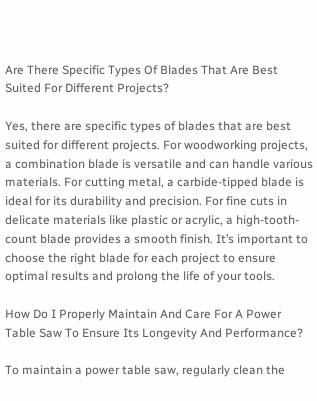Are There Specific Types Of Blades That Are Best Suited For Different Projects?

Yes, there are specific types of blades that are best suited for different projects. For woodworking projects, a combination blade is versatile and can handle various materials. For cutting metal, a carbide-tipped blade is ideal for its durability and precision. For fine cuts in delicate materials like plastic or acrylic, a high-tooth-count blade provides a smooth finish. It’s important to choose the right blade for each project to ensure optimal results and prolong the life of your tools.

How Do I Properly Maintain And Care For A Power Table Saw To Ensure Its Longevity And Performance?

To maintain a power table saw, regularly clean the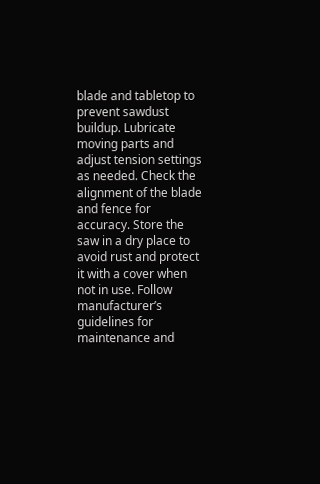blade and tabletop to prevent sawdust buildup. Lubricate moving parts and adjust tension settings as needed. Check the alignment of the blade and fence for accuracy. Store the saw in a dry place to avoid rust and protect it with a cover when not in use. Follow manufacturer’s guidelines for maintenance and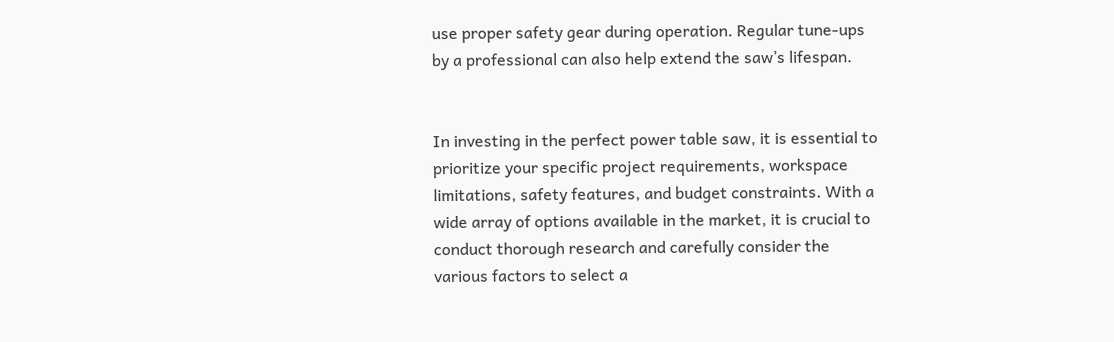use proper safety gear during operation. Regular tune-ups by a professional can also help extend the saw’s lifespan.


In investing in the perfect power table saw, it is essential to prioritize your specific project requirements, workspace limitations, safety features, and budget constraints. With a wide array of options available in the market, it is crucial to conduct thorough research and carefully consider the various factors to select a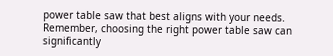power table saw that best aligns with your needs. Remember, choosing the right power table saw can significantly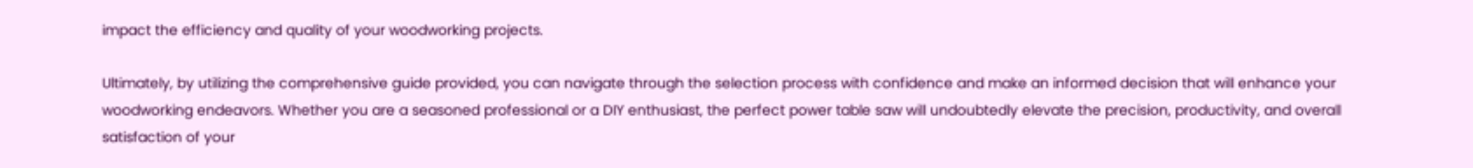impact the efficiency and quality of your woodworking projects.

Ultimately, by utilizing the comprehensive guide provided, you can navigate through the selection process with confidence and make an informed decision that will enhance your woodworking endeavors. Whether you are a seasoned professional or a DIY enthusiast, the perfect power table saw will undoubtedly elevate the precision, productivity, and overall satisfaction of your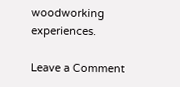woodworking experiences.

Leave a Comment